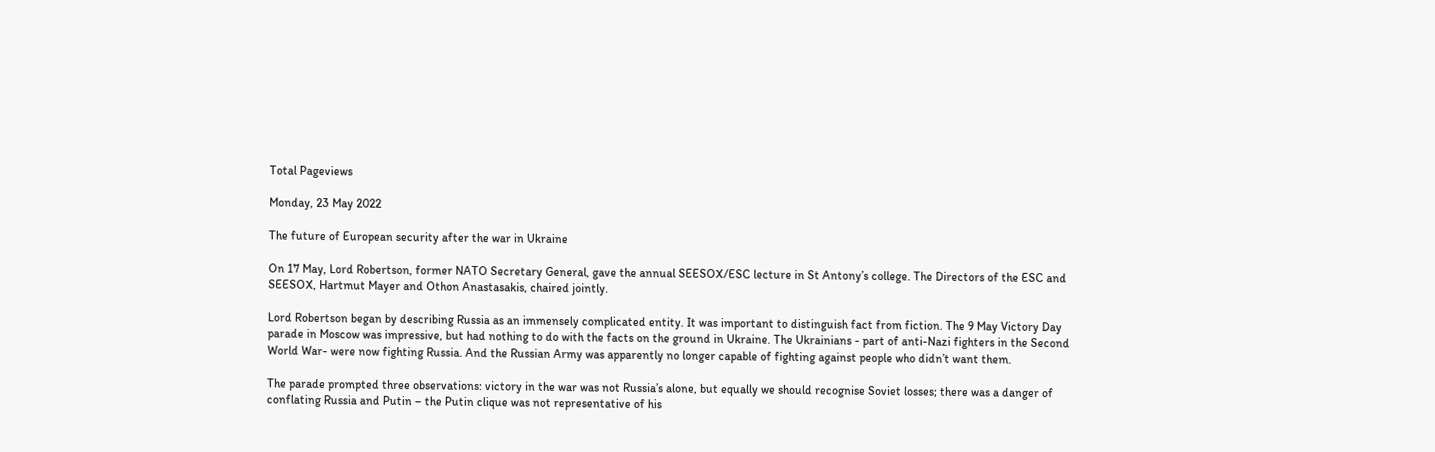Total Pageviews

Monday, 23 May 2022

The future of European security after the war in Ukraine

On 17 May, Lord Robertson, former NATO Secretary General, gave the annual SEESOX/ESC lecture in St Antony’s college. The Directors of the ESC and SEESOX, Hartmut Mayer and Othon Anastasakis, chaired jointly.

Lord Robertson began by describing Russia as an immensely complicated entity. It was important to distinguish fact from fiction. The 9 May Victory Day parade in Moscow was impressive, but had nothing to do with the facts on the ground in Ukraine. The Ukrainians - part of anti-Nazi fighters in the Second World War- were now fighting Russia. And the Russian Army was apparently no longer capable of fighting against people who didn’t want them.

The parade prompted three observations: victory in the war was not Russia’s alone, but equally we should recognise Soviet losses; there was a danger of conflating Russia and Putin – the Putin clique was not representative of his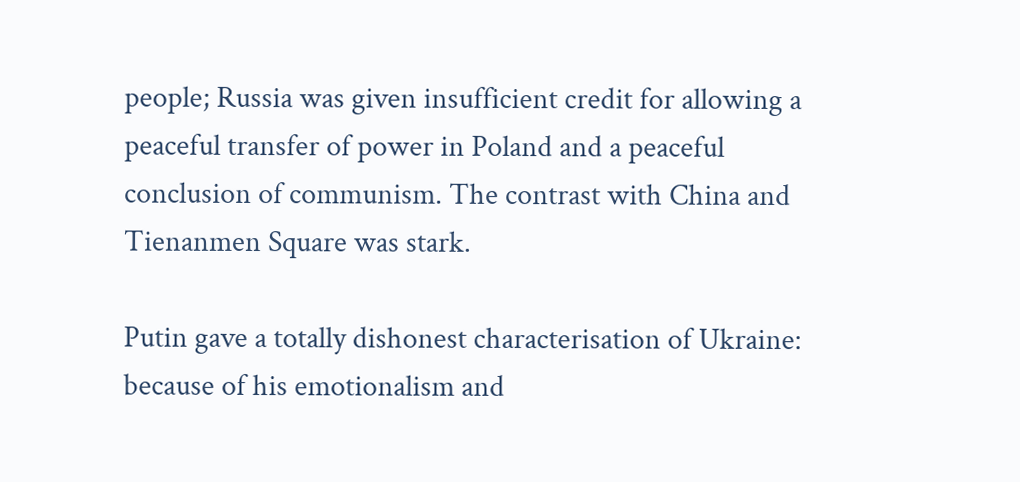people; Russia was given insufficient credit for allowing a peaceful transfer of power in Poland and a peaceful conclusion of communism. The contrast with China and Tienanmen Square was stark.

Putin gave a totally dishonest characterisation of Ukraine: because of his emotionalism and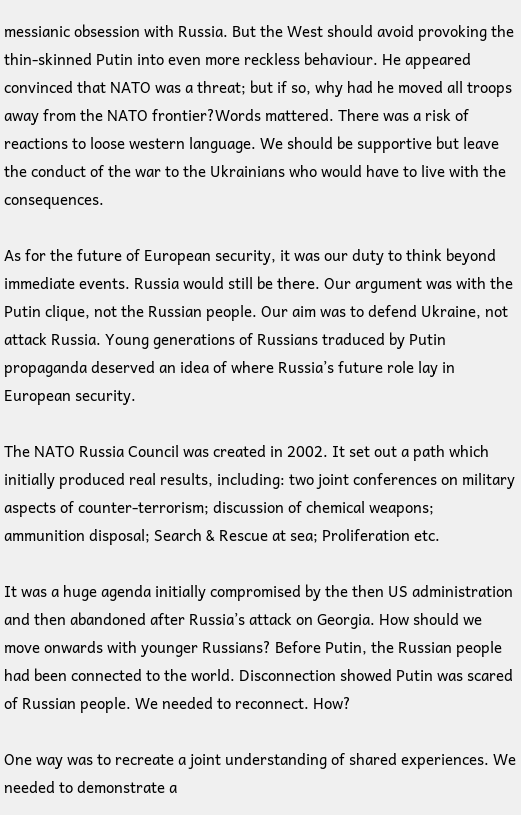messianic obsession with Russia. But the West should avoid provoking the thin-skinned Putin into even more reckless behaviour. He appeared convinced that NATO was a threat; but if so, why had he moved all troops away from the NATO frontier?Words mattered. There was a risk of reactions to loose western language. We should be supportive but leave the conduct of the war to the Ukrainians who would have to live with the consequences.

As for the future of European security, it was our duty to think beyond immediate events. Russia would still be there. Our argument was with the Putin clique, not the Russian people. Our aim was to defend Ukraine, not attack Russia. Young generations of Russians traduced by Putin propaganda deserved an idea of where Russia’s future role lay in European security.

The NATO Russia Council was created in 2002. It set out a path which initially produced real results, including: two joint conferences on military aspects of counter-terrorism; discussion of chemical weapons; ammunition disposal; Search & Rescue at sea; Proliferation etc.

It was a huge agenda initially compromised by the then US administration and then abandoned after Russia’s attack on Georgia. How should we move onwards with younger Russians? Before Putin, the Russian people had been connected to the world. Disconnection showed Putin was scared of Russian people. We needed to reconnect. How?

One way was to recreate a joint understanding of shared experiences. We needed to demonstrate a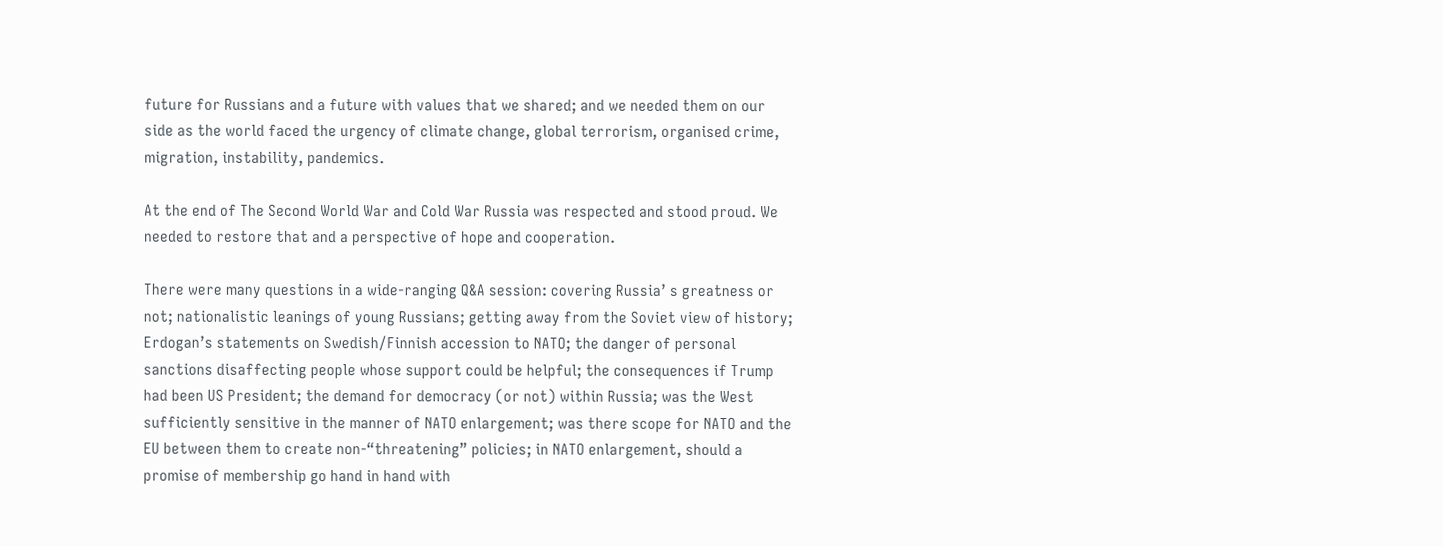future for Russians and a future with values that we shared; and we needed them on our side as the world faced the urgency of climate change, global terrorism, organised crime, migration, instability, pandemics.

At the end of The Second World War and Cold War Russia was respected and stood proud. We needed to restore that and a perspective of hope and cooperation.

There were many questions in a wide-ranging Q&A session: covering Russia’ s greatness or not; nationalistic leanings of young Russians; getting away from the Soviet view of history; Erdogan’s statements on Swedish/Finnish accession to NATO; the danger of personal sanctions disaffecting people whose support could be helpful; the consequences if Trump had been US President; the demand for democracy (or not) within Russia; was the West sufficiently sensitive in the manner of NATO enlargement; was there scope for NATO and the EU between them to create non-“threatening” policies; in NATO enlargement, should a promise of membership go hand in hand with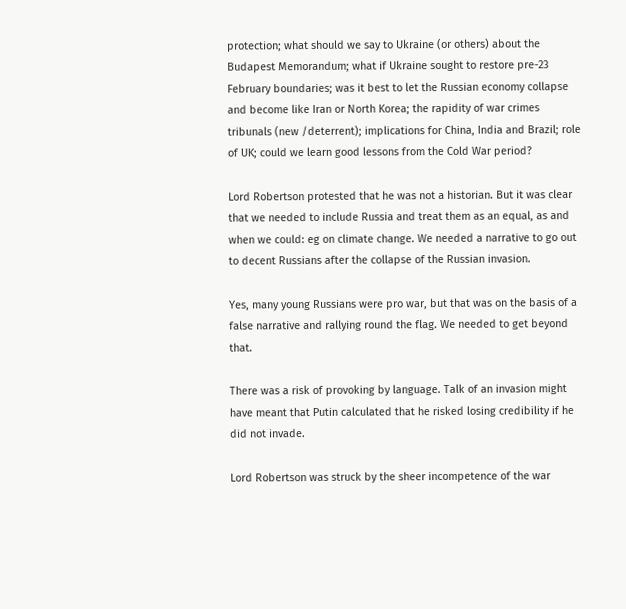protection; what should we say to Ukraine (or others) about the Budapest Memorandum; what if Ukraine sought to restore pre-23 February boundaries; was it best to let the Russian economy collapse and become like Iran or North Korea; the rapidity of war crimes tribunals (new /deterrent); implications for China, India and Brazil; role of UK; could we learn good lessons from the Cold War period?

Lord Robertson protested that he was not a historian. But it was clear that we needed to include Russia and treat them as an equal, as and when we could: eg on climate change. We needed a narrative to go out to decent Russians after the collapse of the Russian invasion.

Yes, many young Russians were pro war, but that was on the basis of a false narrative and rallying round the flag. We needed to get beyond that.

There was a risk of provoking by language. Talk of an invasion might have meant that Putin calculated that he risked losing credibility if he did not invade.

Lord Robertson was struck by the sheer incompetence of the war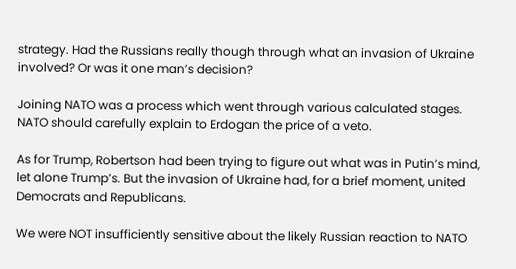strategy. Had the Russians really though through what an invasion of Ukraine involved? Or was it one man’s decision?

Joining NATO was a process which went through various calculated stages. NATO should carefully explain to Erdogan the price of a veto.

As for Trump, Robertson had been trying to figure out what was in Putin’s mind, let alone Trump’s. But the invasion of Ukraine had, for a brief moment, united Democrats and Republicans.

We were NOT insufficiently sensitive about the likely Russian reaction to NATO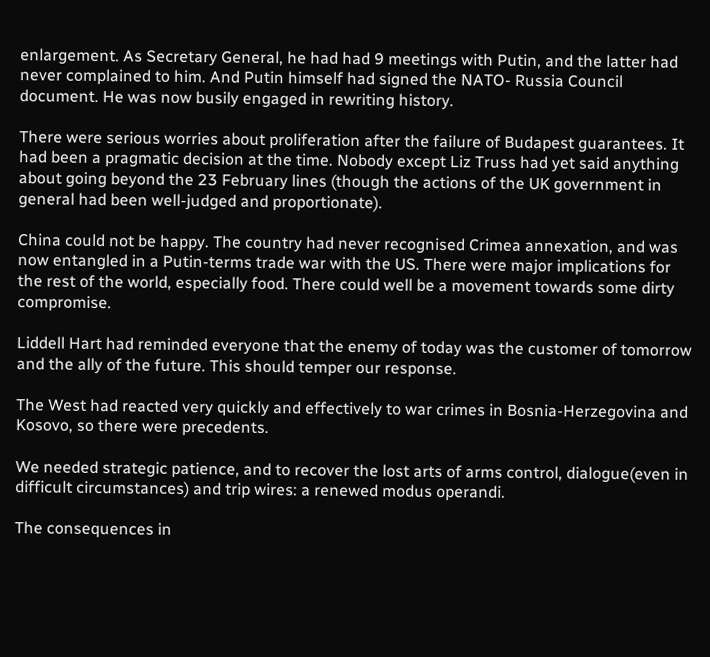enlargement. As Secretary General, he had had 9 meetings with Putin, and the latter had never complained to him. And Putin himself had signed the NATO- Russia Council document. He was now busily engaged in rewriting history.

There were serious worries about proliferation after the failure of Budapest guarantees. It had been a pragmatic decision at the time. Nobody except Liz Truss had yet said anything about going beyond the 23 February lines (though the actions of the UK government in general had been well-judged and proportionate).

China could not be happy. The country had never recognised Crimea annexation, and was now entangled in a Putin-terms trade war with the US. There were major implications for the rest of the world, especially food. There could well be a movement towards some dirty compromise.

Liddell Hart had reminded everyone that the enemy of today was the customer of tomorrow and the ally of the future. This should temper our response.

The West had reacted very quickly and effectively to war crimes in Bosnia-Herzegovina and Kosovo, so there were precedents.

We needed strategic patience, and to recover the lost arts of arms control, dialogue(even in difficult circumstances) and trip wires: a renewed modus operandi.

The consequences in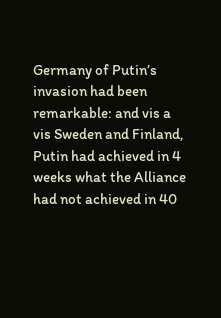Germany of Putin’s invasion had been remarkable: and vis a vis Sweden and Finland, Putin had achieved in 4 weeks what the Alliance had not achieved in 40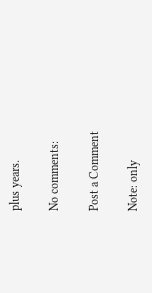plus years.

No comments:

Post a Comment

Note: only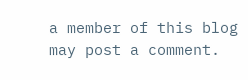a member of this blog may post a comment.